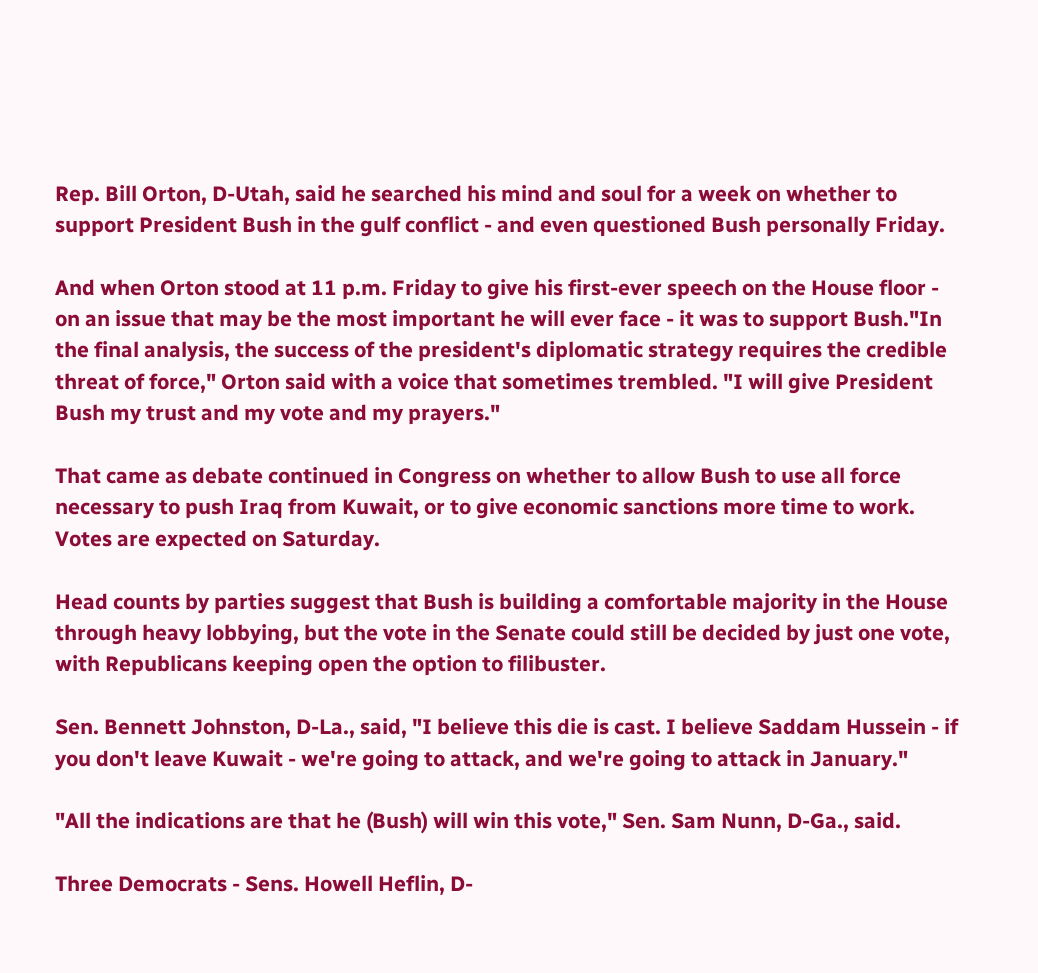Rep. Bill Orton, D-Utah, said he searched his mind and soul for a week on whether to support President Bush in the gulf conflict - and even questioned Bush personally Friday.

And when Orton stood at 11 p.m. Friday to give his first-ever speech on the House floor - on an issue that may be the most important he will ever face - it was to support Bush."In the final analysis, the success of the president's diplomatic strategy requires the credible threat of force," Orton said with a voice that sometimes trembled. "I will give President Bush my trust and my vote and my prayers."

That came as debate continued in Congress on whether to allow Bush to use all force necessary to push Iraq from Kuwait, or to give economic sanctions more time to work. Votes are expected on Saturday.

Head counts by parties suggest that Bush is building a comfortable majority in the House through heavy lobbying, but the vote in the Senate could still be decided by just one vote, with Republicans keeping open the option to filibuster.

Sen. Bennett Johnston, D-La., said, "I believe this die is cast. I believe Saddam Hussein - if you don't leave Kuwait - we're going to attack, and we're going to attack in January."

"All the indications are that he (Bush) will win this vote," Sen. Sam Nunn, D-Ga., said.

Three Democrats - Sens. Howell Heflin, D-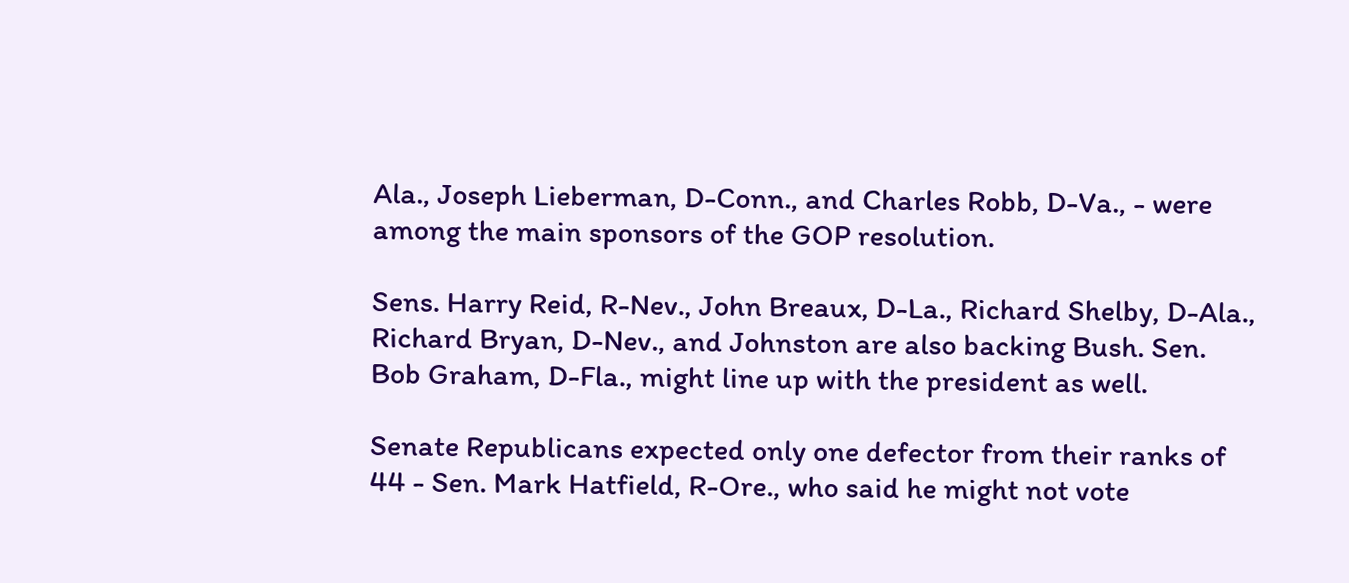Ala., Joseph Lieberman, D-Conn., and Charles Robb, D-Va., - were among the main sponsors of the GOP resolution.

Sens. Harry Reid, R-Nev., John Breaux, D-La., Richard Shelby, D-Ala., Richard Bryan, D-Nev., and Johnston are also backing Bush. Sen. Bob Graham, D-Fla., might line up with the president as well.

Senate Republicans expected only one defector from their ranks of 44 - Sen. Mark Hatfield, R-Ore., who said he might not vote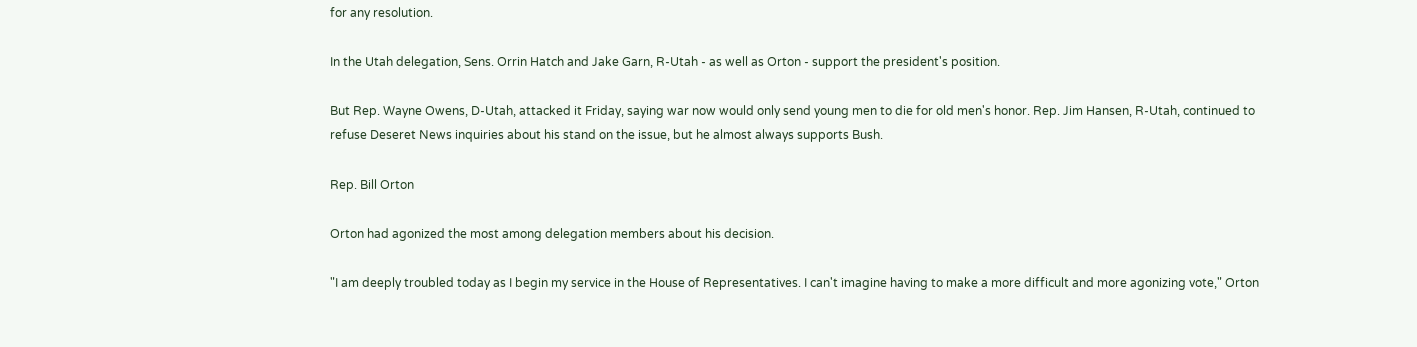for any resolution.

In the Utah delegation, Sens. Orrin Hatch and Jake Garn, R-Utah - as well as Orton - support the president's position.

But Rep. Wayne Owens, D-Utah, attacked it Friday, saying war now would only send young men to die for old men's honor. Rep. Jim Hansen, R-Utah, continued to refuse Deseret News inquiries about his stand on the issue, but he almost always supports Bush.

Rep. Bill Orton

Orton had agonized the most among delegation members about his decision.

"I am deeply troubled today as I begin my service in the House of Representatives. I can't imagine having to make a more difficult and more agonizing vote," Orton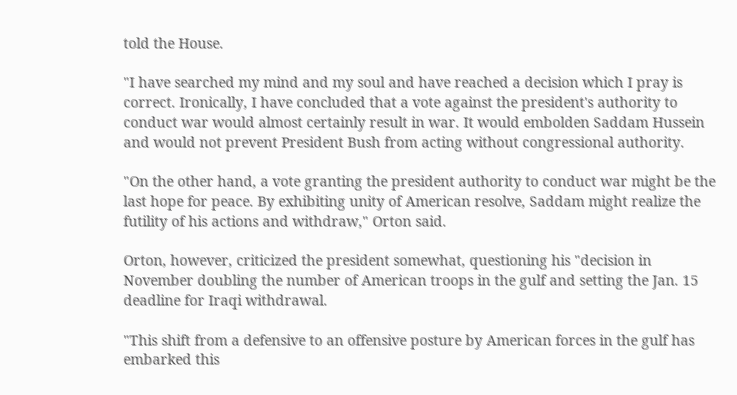told the House.

"I have searched my mind and my soul and have reached a decision which I pray is correct. Ironically, I have concluded that a vote against the president's authority to conduct war would almost certainly result in war. It would embolden Saddam Hussein and would not prevent President Bush from acting without congressional authority.

"On the other hand, a vote granting the president authority to conduct war might be the last hope for peace. By exhibiting unity of American resolve, Saddam might realize the futility of his actions and withdraw," Orton said.

Orton, however, criticized the president somewhat, questioning his "decision in November doubling the number of American troops in the gulf and setting the Jan. 15 deadline for Iraqi withdrawal.

"This shift from a defensive to an offensive posture by American forces in the gulf has embarked this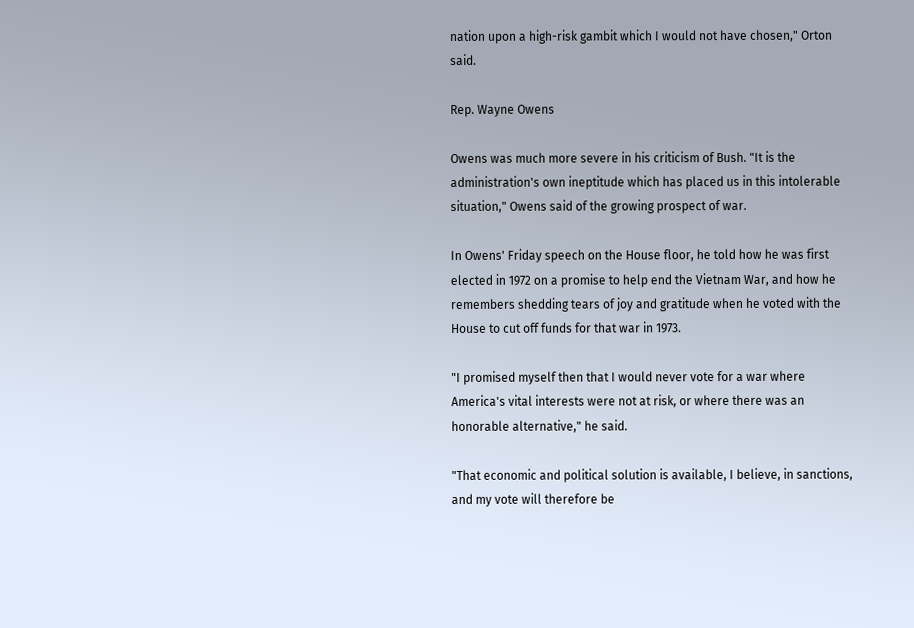nation upon a high-risk gambit which I would not have chosen," Orton said.

Rep. Wayne Owens

Owens was much more severe in his criticism of Bush. "It is the administration's own ineptitude which has placed us in this intolerable situation," Owens said of the growing prospect of war.

In Owens' Friday speech on the House floor, he told how he was first elected in 1972 on a promise to help end the Vietnam War, and how he remembers shedding tears of joy and gratitude when he voted with the House to cut off funds for that war in 1973.

"I promised myself then that I would never vote for a war where America's vital interests were not at risk, or where there was an honorable alternative," he said.

"That economic and political solution is available, I believe, in sanctions, and my vote will therefore be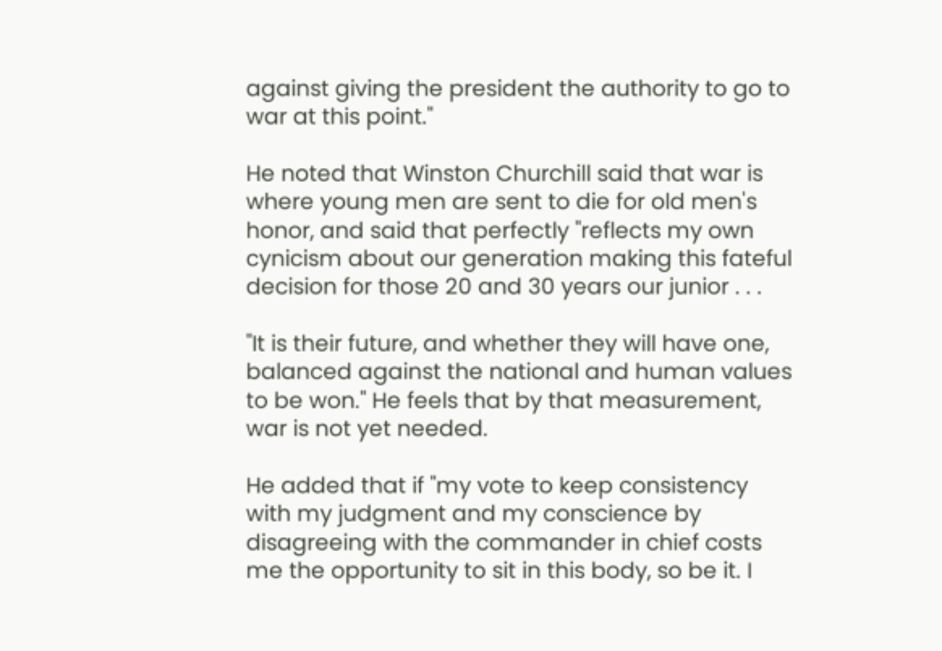against giving the president the authority to go to war at this point."

He noted that Winston Churchill said that war is where young men are sent to die for old men's honor, and said that perfectly "reflects my own cynicism about our generation making this fateful decision for those 20 and 30 years our junior . . .

"It is their future, and whether they will have one, balanced against the national and human values to be won." He feels that by that measurement, war is not yet needed.

He added that if "my vote to keep consistency with my judgment and my conscience by disagreeing with the commander in chief costs me the opportunity to sit in this body, so be it. I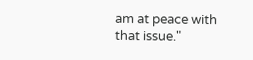am at peace with that issue."